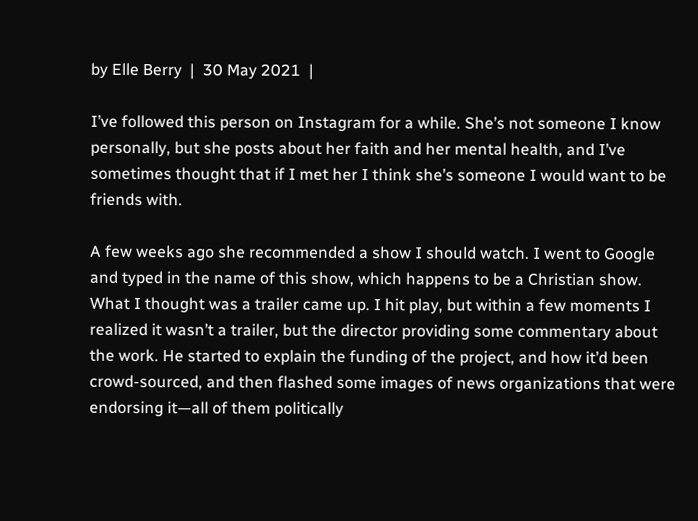by Elle Berry  |  30 May 2021  |

I’ve followed this person on Instagram for a while. She’s not someone I know personally, but she posts about her faith and her mental health, and I’ve sometimes thought that if I met her I think she’s someone I would want to be friends with.

A few weeks ago she recommended a show I should watch. I went to Google and typed in the name of this show, which happens to be a Christian show. What I thought was a trailer came up. I hit play, but within a few moments I realized it wasn’t a trailer, but the director providing some commentary about the work. He started to explain the funding of the project, and how it’d been crowd-sourced, and then flashed some images of news organizations that were endorsing it—all of them politically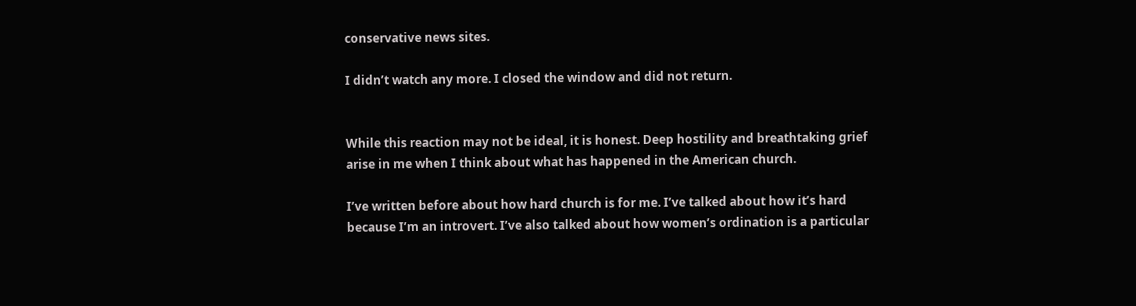conservative news sites.

I didn’t watch any more. I closed the window and did not return.


While this reaction may not be ideal, it is honest. Deep hostility and breathtaking grief arise in me when I think about what has happened in the American church.

I’ve written before about how hard church is for me. I’ve talked about how it’s hard because I’m an introvert. I’ve also talked about how women’s ordination is a particular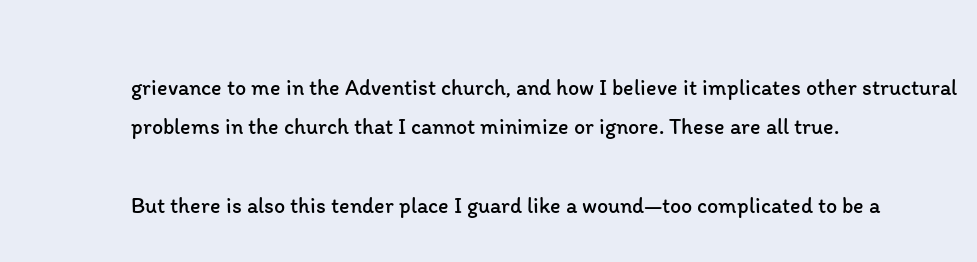grievance to me in the Adventist church, and how I believe it implicates other structural problems in the church that I cannot minimize or ignore. These are all true.

But there is also this tender place I guard like a wound—too complicated to be a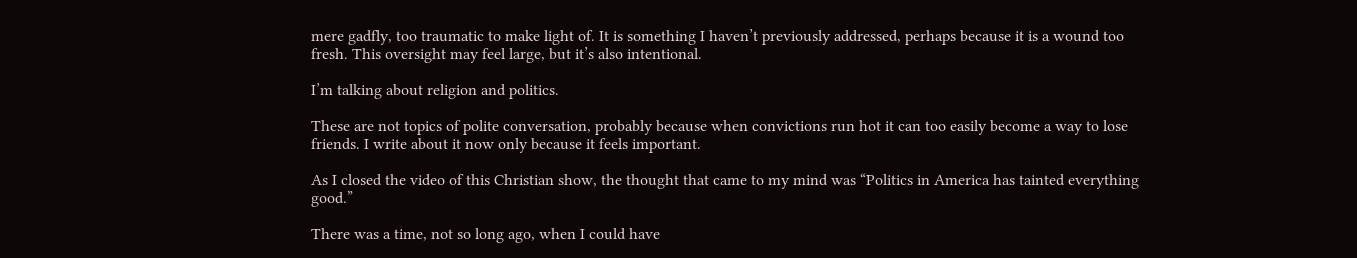mere gadfly, too traumatic to make light of. It is something I haven’t previously addressed, perhaps because it is a wound too fresh. This oversight may feel large, but it’s also intentional.

I’m talking about religion and politics.

These are not topics of polite conversation, probably because when convictions run hot it can too easily become a way to lose friends. I write about it now only because it feels important.

As I closed the video of this Christian show, the thought that came to my mind was “Politics in America has tainted everything good.”

There was a time, not so long ago, when I could have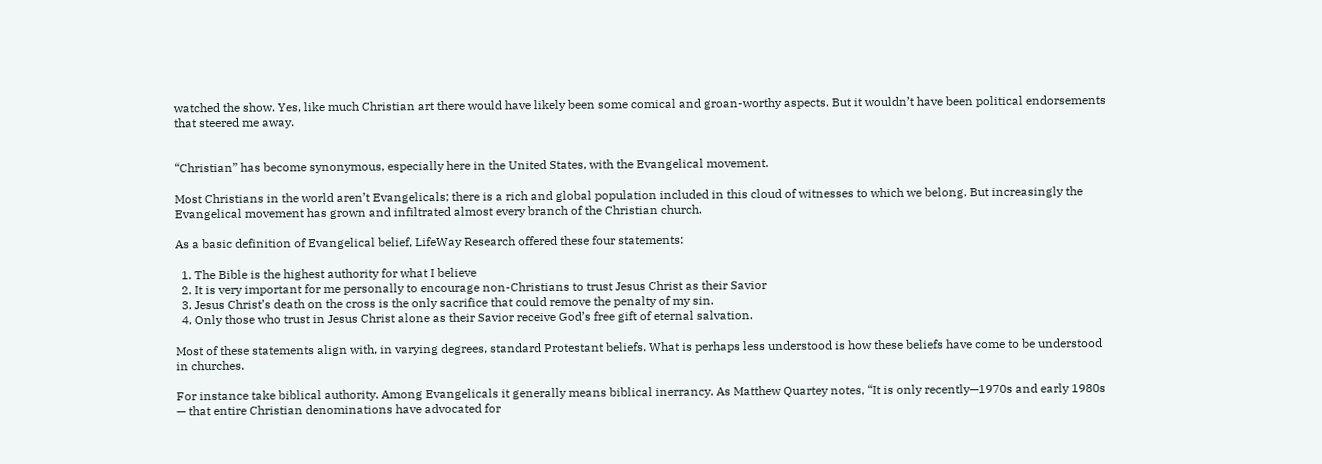watched the show. Yes, like much Christian art there would have likely been some comical and groan-worthy aspects. But it wouldn’t have been political endorsements that steered me away.


“Christian” has become synonymous, especially here in the United States, with the Evangelical movement.

Most Christians in the world aren’t Evangelicals; there is a rich and global population included in this cloud of witnesses to which we belong. But increasingly the Evangelical movement has grown and infiltrated almost every branch of the Christian church.

As a basic definition of Evangelical belief, LifeWay Research offered these four statements:

  1. The Bible is the highest authority for what I believe
  2. It is very important for me personally to encourage non-Christians to trust Jesus Christ as their Savior
  3. Jesus Christ’s death on the cross is the only sacrifice that could remove the penalty of my sin.
  4. Only those who trust in Jesus Christ alone as their Savior receive God’s free gift of eternal salvation.

Most of these statements align with, in varying degrees, standard Protestant beliefs. What is perhaps less understood is how these beliefs have come to be understood in churches.

For instance take biblical authority. Among Evangelicals it generally means biblical inerrancy. As Matthew Quartey notes, “It is only recently—1970s and early 1980s — that entire Christian denominations have advocated for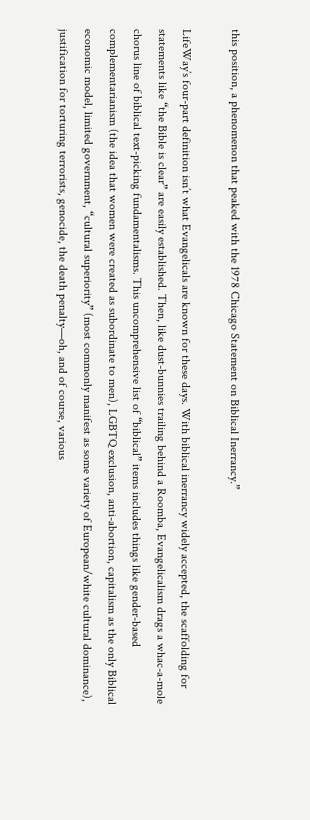this position, a phenomenon that peaked with the 1978 Chicago Statement on Biblical Inerrancy.”

LifeWay’s four-part definition isn’t what Evangelicals are known for these days. With biblical inerrancy widely accepted, the scaffolding for statements like “the Bible is clear” are easily established. Then, like dust-bunnies trailing behind a Roomba, Evangelicalism drags a whac-a-mole chorus line of biblical text-picking fundamentalisms. This uncomprehensive list of “biblical” items includes things like gender-based complementarianism (the idea that women were created as subordinate to men), LGBTQ exclusion, anti-abortion, capitalism as the only Biblical economic model, limited government, “cultural superiority” (most commonly manifest as some variety of European/white cultural dominance), justification for torturing terrorists, genocide, the death penalty—oh, and of course, various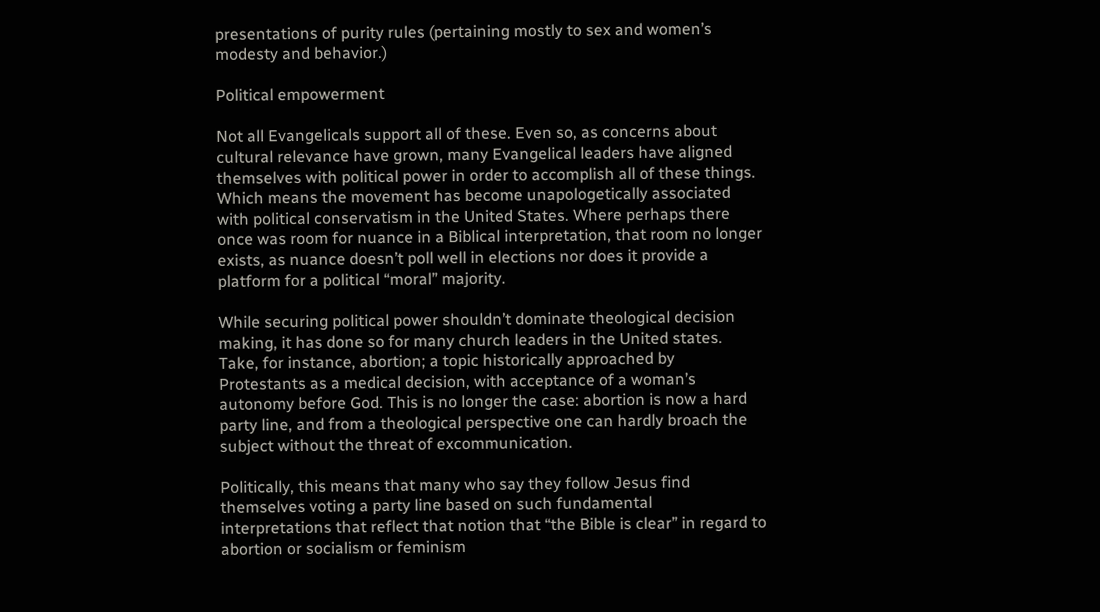presentations of purity rules (pertaining mostly to sex and women’s modesty and behavior.)

Political empowerment

Not all Evangelicals support all of these. Even so, as concerns about cultural relevance have grown, many Evangelical leaders have aligned themselves with political power in order to accomplish all of these things. Which means the movement has become unapologetically associated with political conservatism in the United States. Where perhaps there once was room for nuance in a Biblical interpretation, that room no longer exists, as nuance doesn’t poll well in elections nor does it provide a platform for a political “moral” majority.

While securing political power shouldn’t dominate theological decision making, it has done so for many church leaders in the United states. Take, for instance, abortion; a topic historically approached by Protestants as a medical decision, with acceptance of a woman’s autonomy before God. This is no longer the case: abortion is now a hard party line, and from a theological perspective one can hardly broach the subject without the threat of excommunication.

Politically, this means that many who say they follow Jesus find themselves voting a party line based on such fundamental interpretations that reflect that notion that “the Bible is clear” in regard to abortion or socialism or feminism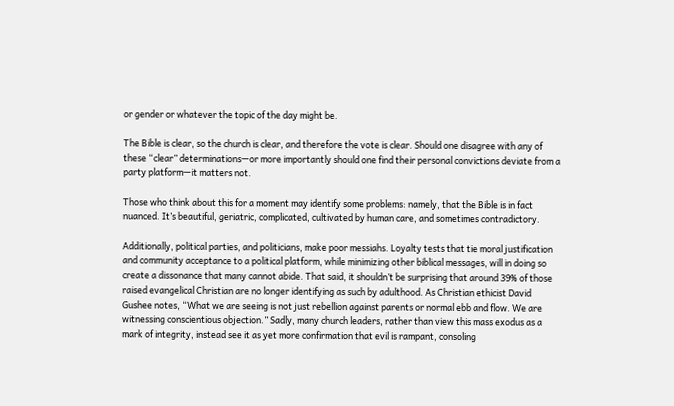or gender or whatever the topic of the day might be.

The Bible is clear, so the church is clear, and therefore the vote is clear. Should one disagree with any of these “clear” determinations—or more importantly should one find their personal convictions deviate from a party platform—it matters not.

Those who think about this for a moment may identify some problems: namely, that the Bible is in fact nuanced. It’s beautiful, geriatric, complicated, cultivated by human care, and sometimes contradictory.

Additionally, political parties, and politicians, make poor messiahs. Loyalty tests that tie moral justification and community acceptance to a political platform, while minimizing other biblical messages, will in doing so create a dissonance that many cannot abide. That said, it shouldn’t be surprising that around 39% of those raised evangelical Christian are no longer identifying as such by adulthood. As Christian ethicist David Gushee notes, “What we are seeing is not just rebellion against parents or normal ebb and flow. We are witnessing conscientious objection.” Sadly, many church leaders, rather than view this mass exodus as a mark of integrity, instead see it as yet more confirmation that evil is rampant, consoling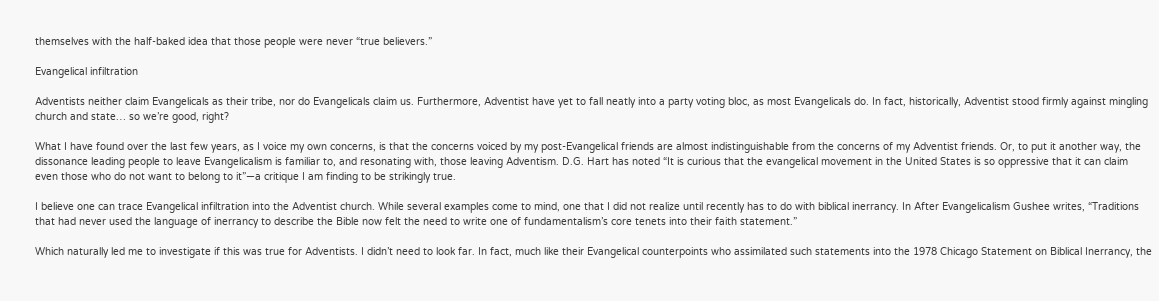themselves with the half-baked idea that those people were never “true believers.”

Evangelical infiltration

Adventists neither claim Evangelicals as their tribe, nor do Evangelicals claim us. Furthermore, Adventist have yet to fall neatly into a party voting bloc, as most Evangelicals do. In fact, historically, Adventist stood firmly against mingling church and state… so we’re good, right?

What I have found over the last few years, as I voice my own concerns, is that the concerns voiced by my post-Evangelical friends are almost indistinguishable from the concerns of my Adventist friends. Or, to put it another way, the dissonance leading people to leave Evangelicalism is familiar to, and resonating with, those leaving Adventism. D.G. Hart has noted “It is curious that the evangelical movement in the United States is so oppressive that it can claim even those who do not want to belong to it”—a critique I am finding to be strikingly true.

I believe one can trace Evangelical infiltration into the Adventist church. While several examples come to mind, one that I did not realize until recently has to do with biblical inerrancy. In After Evangelicalism Gushee writes, “Traditions that had never used the language of inerrancy to describe the Bible now felt the need to write one of fundamentalism’s core tenets into their faith statement.”

Which naturally led me to investigate if this was true for Adventists. I didn’t need to look far. In fact, much like their Evangelical counterpoints who assimilated such statements into the 1978 Chicago Statement on Biblical Inerrancy, the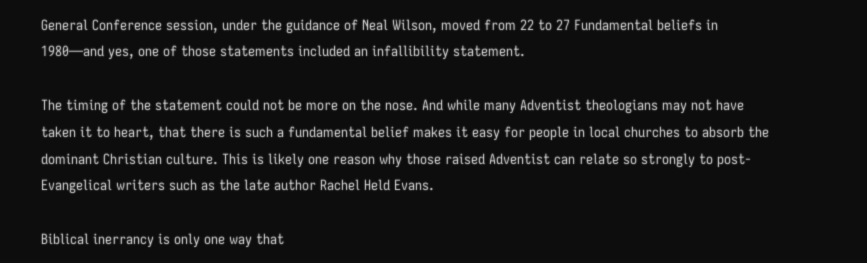General Conference session, under the guidance of Neal Wilson, moved from 22 to 27 Fundamental beliefs in 1980—and yes, one of those statements included an infallibility statement.

The timing of the statement could not be more on the nose. And while many Adventist theologians may not have taken it to heart, that there is such a fundamental belief makes it easy for people in local churches to absorb the dominant Christian culture. This is likely one reason why those raised Adventist can relate so strongly to post-Evangelical writers such as the late author Rachel Held Evans.

Biblical inerrancy is only one way that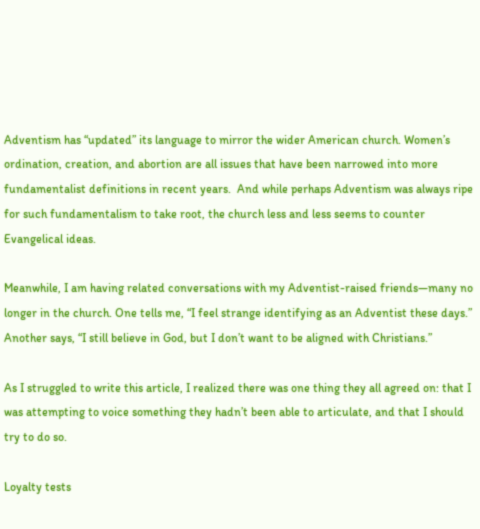Adventism has “updated” its language to mirror the wider American church. Women’s ordination, creation, and abortion are all issues that have been narrowed into more fundamentalist definitions in recent years.  And while perhaps Adventism was always ripe for such fundamentalism to take root, the church less and less seems to counter Evangelical ideas.

Meanwhile, I am having related conversations with my Adventist-raised friends—many no longer in the church. One tells me, “I feel strange identifying as an Adventist these days.” Another says, “I still believe in God, but I don’t want to be aligned with Christians.”

As I struggled to write this article, I realized there was one thing they all agreed on: that I was attempting to voice something they hadn’t been able to articulate, and that I should try to do so.

Loyalty tests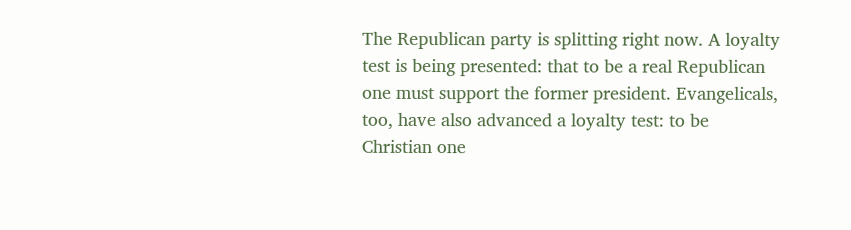The Republican party is splitting right now. A loyalty test is being presented: that to be a real Republican one must support the former president. Evangelicals, too, have also advanced a loyalty test: to be Christian one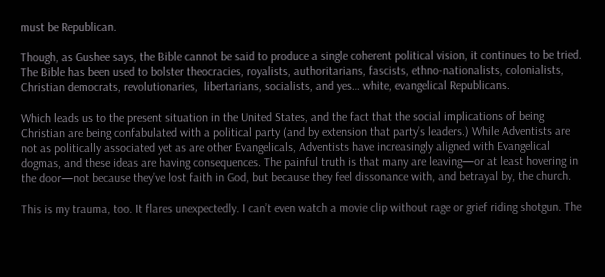must be Republican.

Though, as Gushee says, the Bible cannot be said to produce a single coherent political vision, it continues to be tried. The Bible has been used to bolster theocracies, royalists, authoritarians, fascists, ethno-nationalists, colonialists, Christian democrats, revolutionaries,  libertarians, socialists, and yes… white, evangelical Republicans.

Which leads us to the present situation in the United States, and the fact that the social implications of being Christian are being confabulated with a political party (and by extension that party’s leaders.) While Adventists are not as politically associated yet as are other Evangelicals, Adventists have increasingly aligned with Evangelical dogmas, and these ideas are having consequences. The painful truth is that many are leaving—or at least hovering in the door—not because they’ve lost faith in God, but because they feel dissonance with, and betrayal by, the church.

This is my trauma, too. It flares unexpectedly. I can’t even watch a movie clip without rage or grief riding shotgun. The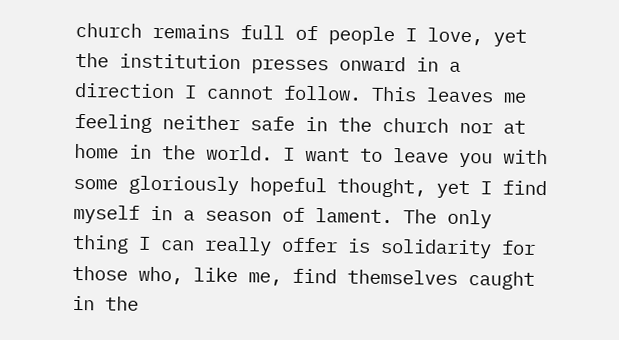church remains full of people I love, yet the institution presses onward in a direction I cannot follow. This leaves me feeling neither safe in the church nor at home in the world. I want to leave you with some gloriously hopeful thought, yet I find myself in a season of lament. The only thing I can really offer is solidarity for those who, like me, find themselves caught in the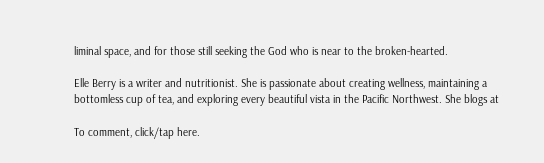liminal space, and for those still seeking the God who is near to the broken-hearted.

Elle Berry is a writer and nutritionist. She is passionate about creating wellness, maintaining a bottomless cup of tea, and exploring every beautiful vista in the Pacific Northwest. She blogs at

To comment, click/tap here.